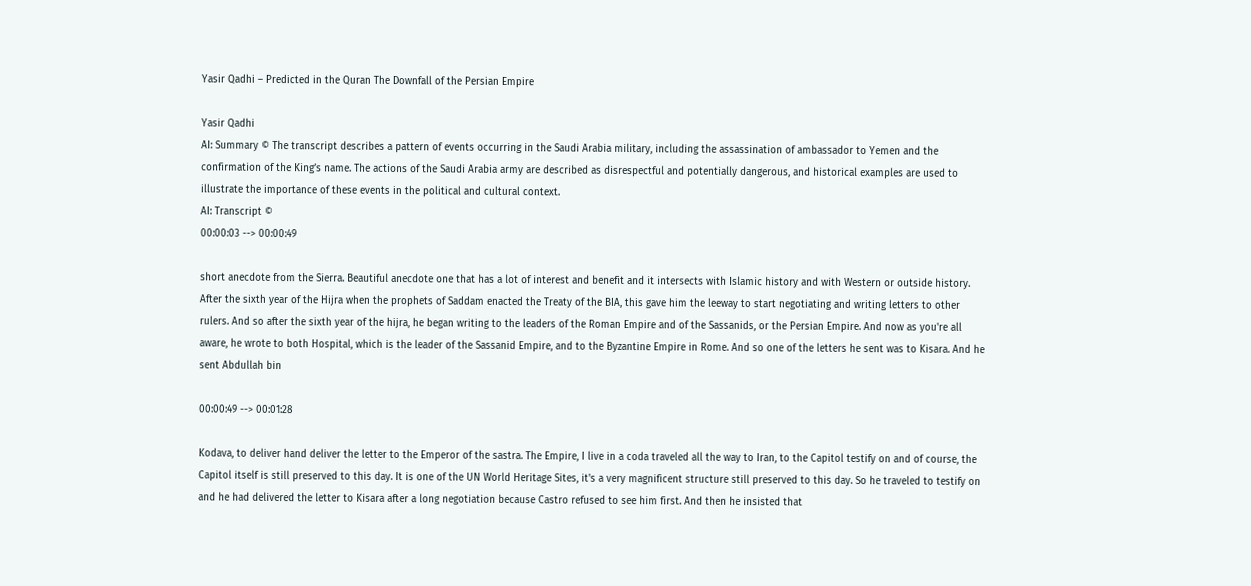Yasir Qadhi – Predicted in the Quran The Downfall of the Persian Empire

Yasir Qadhi
AI: Summary © The transcript describes a pattern of events occurring in the Saudi Arabia military, including the assassination of ambassador to Yemen and the confirmation of the King’s name. The actions of the Saudi Arabia army are described as disrespectful and potentially dangerous, and historical examples are used to illustrate the importance of these events in the political and cultural context.
AI: Transcript ©
00:00:03 --> 00:00:49

short anecdote from the Sierra. Beautiful anecdote one that has a lot of interest and benefit and it intersects with Islamic history and with Western or outside history. After the sixth year of the Hijra when the prophets of Saddam enacted the Treaty of the BIA, this gave him the leeway to start negotiating and writing letters to other rulers. And so after the sixth year of the hijra, he began writing to the leaders of the Roman Empire and of the Sassanids, or the Persian Empire. And now as you're all aware, he wrote to both Hospital, which is the leader of the Sassanid Empire, and to the Byzantine Empire in Rome. And so one of the letters he sent was to Kisara. And he sent Abdullah bin

00:00:49 --> 00:01:28

Kodava, to deliver hand deliver the letter to the Emperor of the sastra. The Empire, I live in a coda traveled all the way to Iran, to the Capitol testify on and of course, the Capitol itself is still preserved to this day. It is one of the UN World Heritage Sites, it's a very magnificent structure still preserved to this day. So he traveled to testify on and he had delivered the letter to Kisara after a long negotiation because Castro refused to see him first. And then he insisted that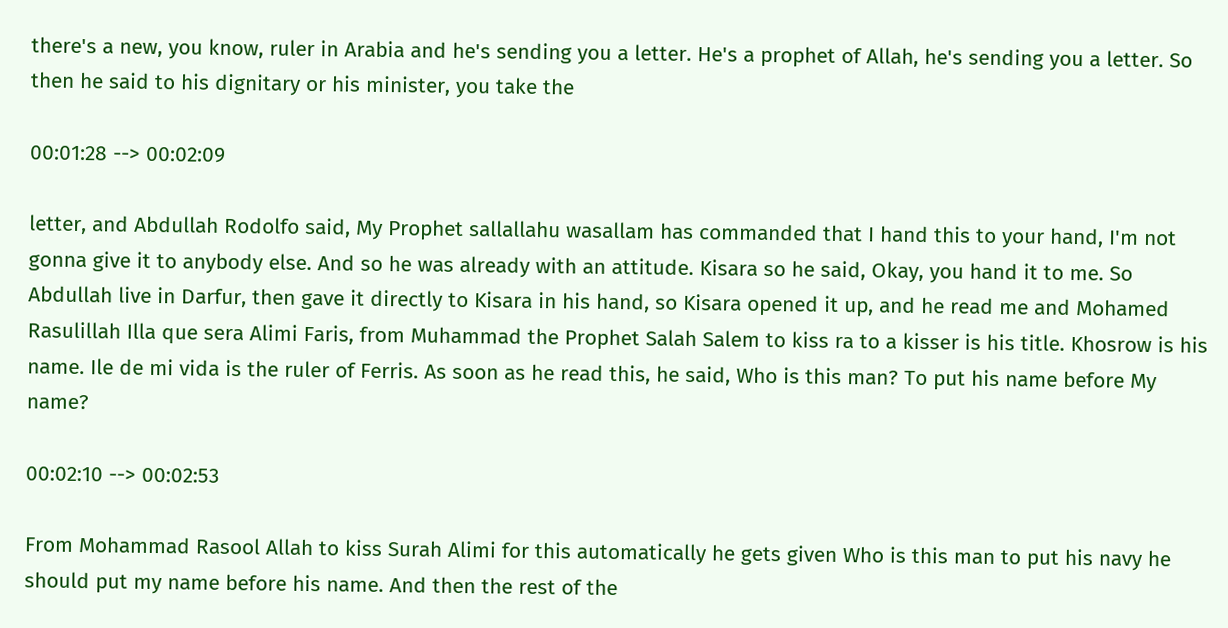there's a new, you know, ruler in Arabia and he's sending you a letter. He's a prophet of Allah, he's sending you a letter. So then he said to his dignitary or his minister, you take the

00:01:28 --> 00:02:09

letter, and Abdullah Rodolfo said, My Prophet sallallahu wasallam has commanded that I hand this to your hand, I'm not gonna give it to anybody else. And so he was already with an attitude. Kisara so he said, Okay, you hand it to me. So Abdullah live in Darfur, then gave it directly to Kisara in his hand, so Kisara opened it up, and he read me and Mohamed Rasulillah Illa que sera Alimi Faris, from Muhammad the Prophet Salah Salem to kiss ra to a kisser is his title. Khosrow is his name. Ile de mi vida is the ruler of Ferris. As soon as he read this, he said, Who is this man? To put his name before My name?

00:02:10 --> 00:02:53

From Mohammad Rasool Allah to kiss Surah Alimi for this automatically he gets given Who is this man to put his navy he should put my name before his name. And then the rest of the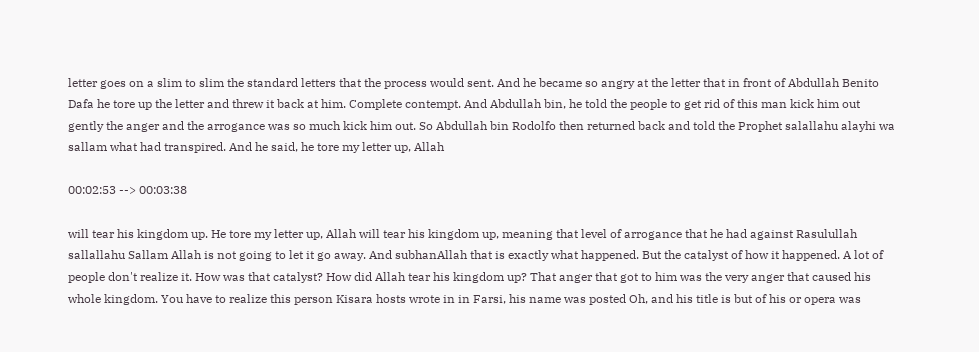letter goes on a slim to slim the standard letters that the process would sent. And he became so angry at the letter that in front of Abdullah Benito Dafa he tore up the letter and threw it back at him. Complete contempt. And Abdullah bin, he told the people to get rid of this man kick him out gently the anger and the arrogance was so much kick him out. So Abdullah bin Rodolfo then returned back and told the Prophet salallahu alayhi wa sallam what had transpired. And he said, he tore my letter up, Allah

00:02:53 --> 00:03:38

will tear his kingdom up. He tore my letter up, Allah will tear his kingdom up, meaning that level of arrogance that he had against Rasulullah sallallahu Sallam Allah is not going to let it go away. And subhanAllah that is exactly what happened. But the catalyst of how it happened. A lot of people don't realize it. How was that catalyst? How did Allah tear his kingdom up? That anger that got to him was the very anger that caused his whole kingdom. You have to realize this person Kisara hosts wrote in in Farsi, his name was posted Oh, and his title is but of his or opera was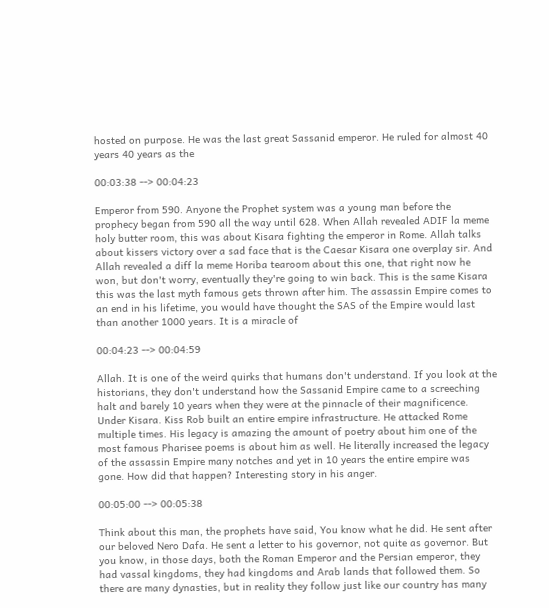hosted on purpose. He was the last great Sassanid emperor. He ruled for almost 40 years 40 years as the

00:03:38 --> 00:04:23

Emperor from 590. Anyone the Prophet system was a young man before the prophecy began from 590 all the way until 628. When Allah revealed ADIF la meme holy butter room, this was about Kisara fighting the emperor in Rome. Allah talks about kissers victory over a sad face that is the Caesar Kisara one overplay sir. And Allah revealed a diff la meme Horiba tearoom about this one, that right now he won, but don't worry, eventually they're going to win back. This is the same Kisara this was the last myth famous gets thrown after him. The assassin Empire comes to an end in his lifetime, you would have thought the SAS of the Empire would last than another 1000 years. It is a miracle of

00:04:23 --> 00:04:59

Allah. It is one of the weird quirks that humans don't understand. If you look at the historians, they don't understand how the Sassanid Empire came to a screeching halt and barely 10 years when they were at the pinnacle of their magnificence. Under Kisara. Kiss Rob built an entire empire infrastructure. He attacked Rome multiple times. His legacy is amazing the amount of poetry about him one of the most famous Pharisee poems is about him as well. He literally increased the legacy of the assassin Empire many notches and yet in 10 years the entire empire was gone. How did that happen? Interesting story in his anger.

00:05:00 --> 00:05:38

Think about this man, the prophets have said, You know what he did. He sent after our beloved Nero Dafa. He sent a letter to his governor, not quite as governor. But you know, in those days, both the Roman Emperor and the Persian emperor, they had vassal kingdoms, they had kingdoms and Arab lands that followed them. So there are many dynasties, but in reality they follow just like our country has many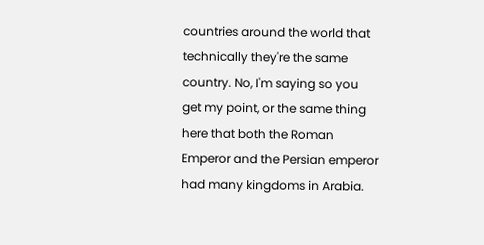countries around the world that technically they're the same country. No, I'm saying so you get my point, or the same thing here that both the Roman Emperor and the Persian emperor had many kingdoms in Arabia.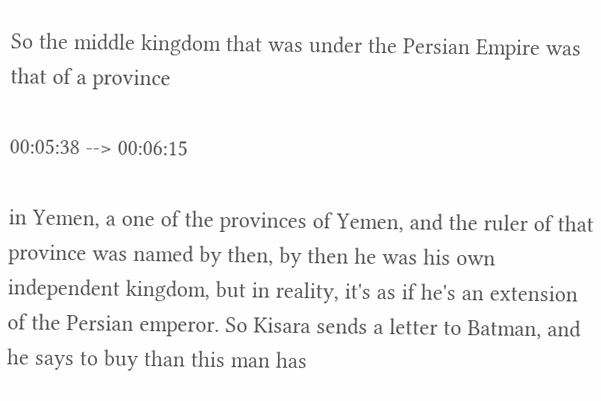So the middle kingdom that was under the Persian Empire was that of a province

00:05:38 --> 00:06:15

in Yemen, a one of the provinces of Yemen, and the ruler of that province was named by then, by then he was his own independent kingdom, but in reality, it's as if he's an extension of the Persian emperor. So Kisara sends a letter to Batman, and he says to buy than this man has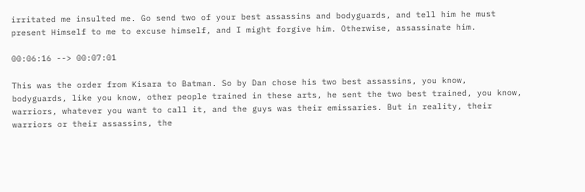irritated me insulted me. Go send two of your best assassins and bodyguards, and tell him he must present Himself to me to excuse himself, and I might forgive him. Otherwise, assassinate him.

00:06:16 --> 00:07:01

This was the order from Kisara to Batman. So by Dan chose his two best assassins, you know, bodyguards, like you know, other people trained in these arts, he sent the two best trained, you know, warriors, whatever you want to call it, and the guys was their emissaries. But in reality, their warriors or their assassins, the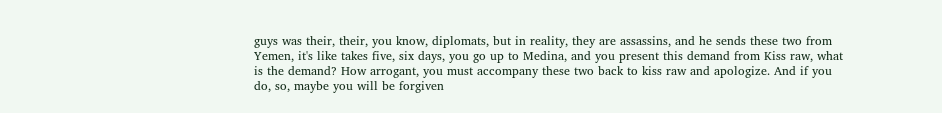guys was their, their, you know, diplomats, but in reality, they are assassins, and he sends these two from Yemen, it's like takes five, six days, you go up to Medina, and you present this demand from Kiss raw, what is the demand? How arrogant, you must accompany these two back to kiss raw and apologize. And if you do, so, maybe you will be forgiven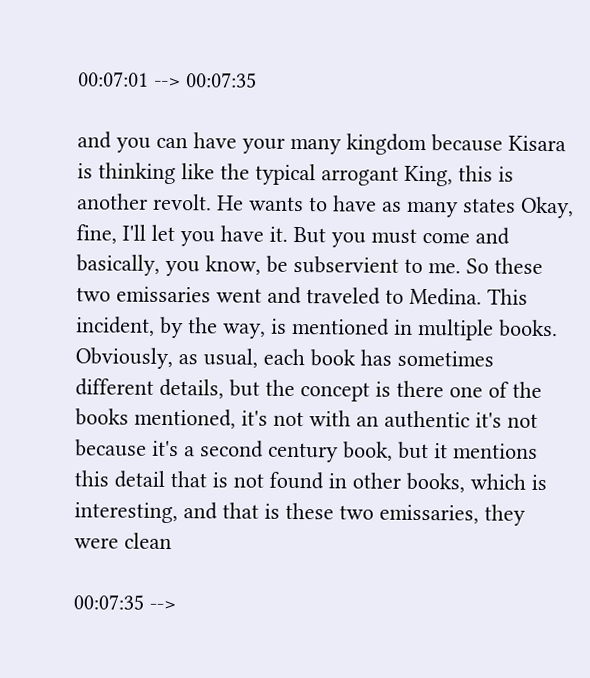00:07:01 --> 00:07:35

and you can have your many kingdom because Kisara is thinking like the typical arrogant King, this is another revolt. He wants to have as many states Okay, fine, I'll let you have it. But you must come and basically, you know, be subservient to me. So these two emissaries went and traveled to Medina. This incident, by the way, is mentioned in multiple books. Obviously, as usual, each book has sometimes different details, but the concept is there one of the books mentioned, it's not with an authentic it's not because it's a second century book, but it mentions this detail that is not found in other books, which is interesting, and that is these two emissaries, they were clean

00:07:35 -->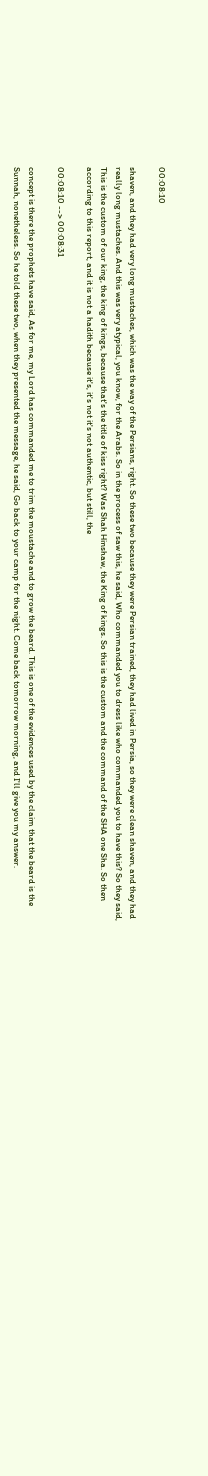00:08:10

shaven, and they had very long mustaches, which was the way of the Persians, right. So these two because they were Persian trained, they had lived in Persia, so they were clean shaven, and they had really long mustaches. And this was very atypical, you know, for the Arabs. So in the process of saw this, he said, Who commanded you to dress like who commanded you to have this? So they said, This is the custom of our king, the king of kings, because that's the title of kiss right? Was Shah Hinshaw, the King of kings. So this is the custom and the command of the SHA one Sha. So then according to this report, and it is not a hadith because it's, it's not it's not authentic, but still, the

00:08:10 --> 00:08:31

concept is there the prophets have said, As for me, my Lord has commanded me to trim the moustache and to grow the beard. This is one of the evidences used by the claim that the beard is the Sunnah, nonetheless. So he told these two, when they presented the message, he said, Go back to your camp for the night. Come back tomorrow morning, and I'll give you my answer.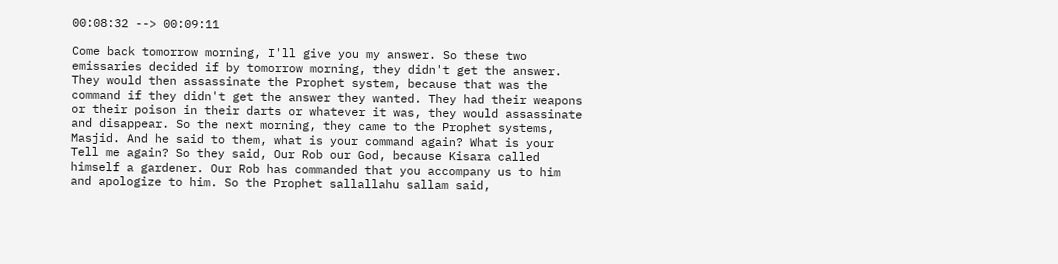00:08:32 --> 00:09:11

Come back tomorrow morning, I'll give you my answer. So these two emissaries decided if by tomorrow morning, they didn't get the answer. They would then assassinate the Prophet system, because that was the command if they didn't get the answer they wanted. They had their weapons or their poison in their darts or whatever it was, they would assassinate and disappear. So the next morning, they came to the Prophet systems, Masjid. And he said to them, what is your command again? What is your Tell me again? So they said, Our Rob our God, because Kisara called himself a gardener. Our Rob has commanded that you accompany us to him and apologize to him. So the Prophet sallallahu sallam said,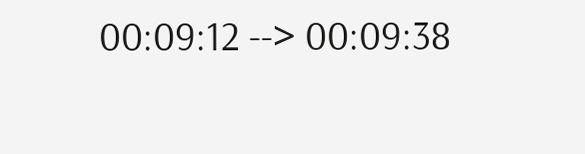00:09:12 --> 00:09:38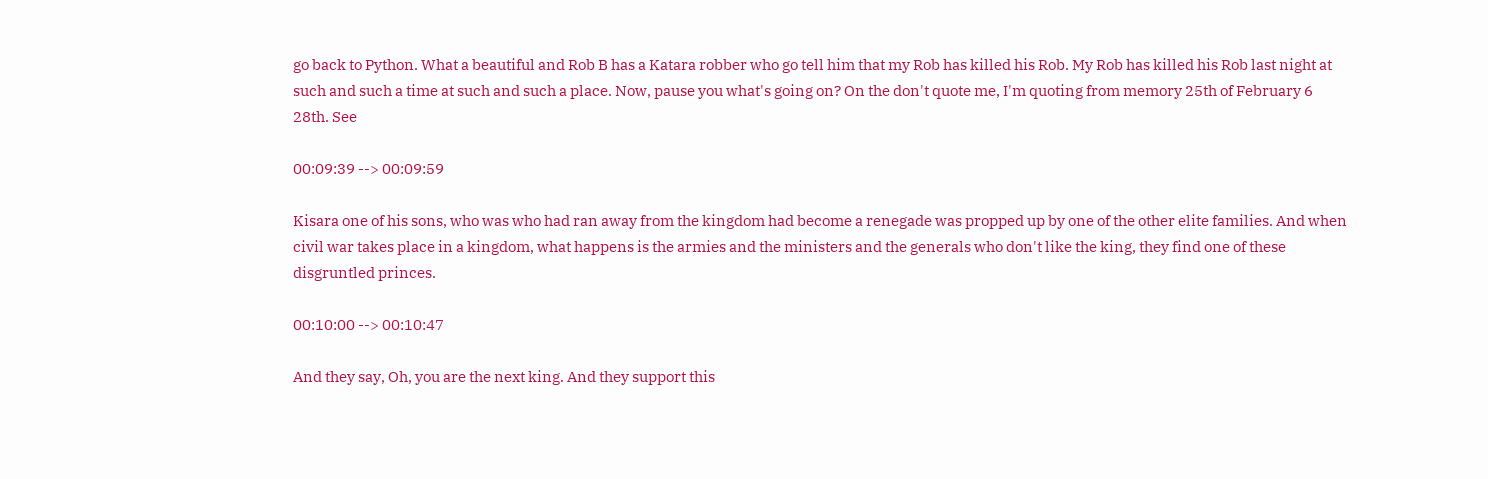go back to Python. What a beautiful and Rob B has a Katara robber who go tell him that my Rob has killed his Rob. My Rob has killed his Rob last night at such and such a time at such and such a place. Now, pause you what's going on? On the don't quote me, I'm quoting from memory 25th of February 6 28th. See

00:09:39 --> 00:09:59

Kisara one of his sons, who was who had ran away from the kingdom had become a renegade was propped up by one of the other elite families. And when civil war takes place in a kingdom, what happens is the armies and the ministers and the generals who don't like the king, they find one of these disgruntled princes.

00:10:00 --> 00:10:47

And they say, Oh, you are the next king. And they support this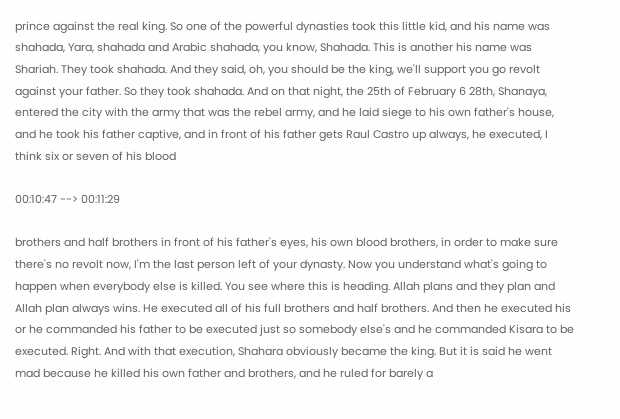prince against the real king. So one of the powerful dynasties took this little kid, and his name was shahada, Yara, shahada and Arabic shahada, you know, Shahada. This is another his name was Shariah. They took shahada. And they said, oh, you should be the king, we'll support you go revolt against your father. So they took shahada. And on that night, the 25th of February 6 28th, Shanaya, entered the city with the army that was the rebel army, and he laid siege to his own father's house, and he took his father captive, and in front of his father gets Raul Castro up always, he executed, I think six or seven of his blood

00:10:47 --> 00:11:29

brothers and half brothers in front of his father's eyes, his own blood brothers, in order to make sure there's no revolt now, I'm the last person left of your dynasty. Now you understand what's going to happen when everybody else is killed. You see where this is heading. Allah plans and they plan and Allah plan always wins. He executed all of his full brothers and half brothers. And then he executed his or he commanded his father to be executed just so somebody else's and he commanded Kisara to be executed. Right. And with that execution, Shahara obviously became the king. But it is said he went mad because he killed his own father and brothers, and he ruled for barely a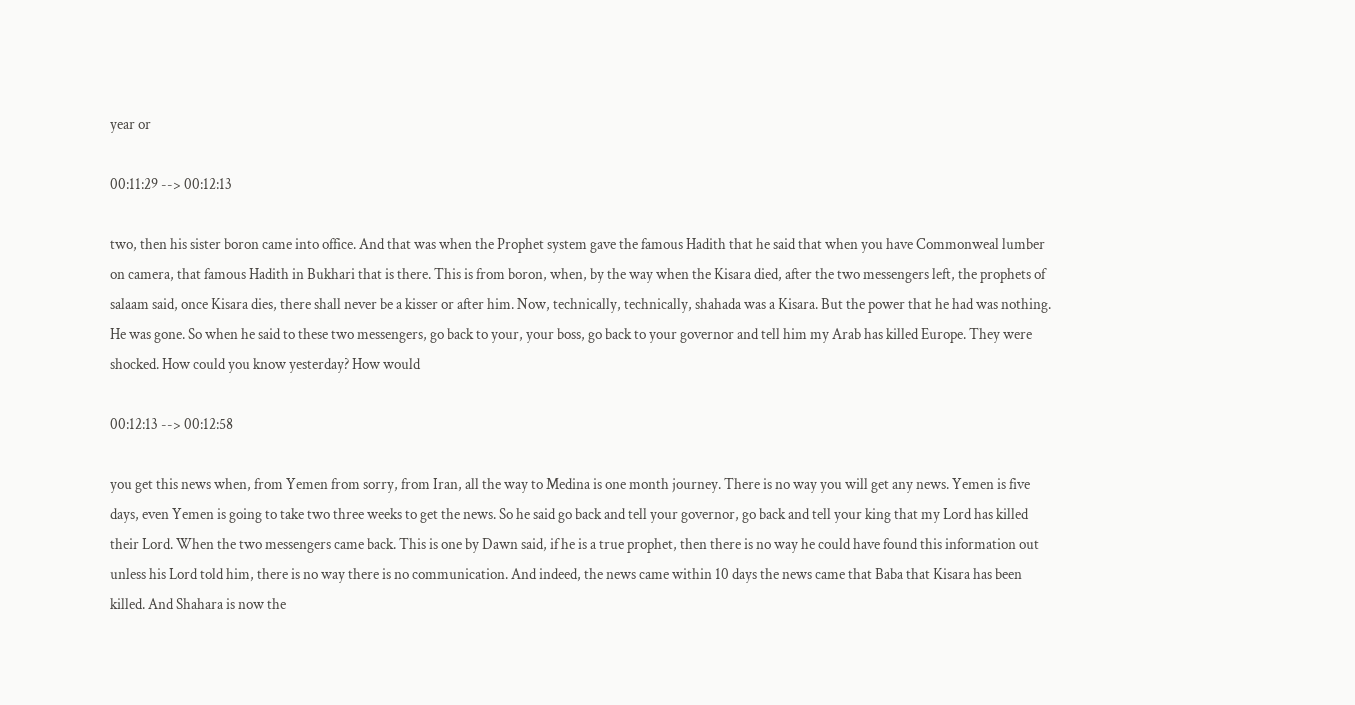year or

00:11:29 --> 00:12:13

two, then his sister boron came into office. And that was when the Prophet system gave the famous Hadith that he said that when you have Commonweal lumber on camera, that famous Hadith in Bukhari that is there. This is from boron, when, by the way when the Kisara died, after the two messengers left, the prophets of salaam said, once Kisara dies, there shall never be a kisser or after him. Now, technically, technically, shahada was a Kisara. But the power that he had was nothing. He was gone. So when he said to these two messengers, go back to your, your boss, go back to your governor and tell him my Arab has killed Europe. They were shocked. How could you know yesterday? How would

00:12:13 --> 00:12:58

you get this news when, from Yemen from sorry, from Iran, all the way to Medina is one month journey. There is no way you will get any news. Yemen is five days, even Yemen is going to take two three weeks to get the news. So he said go back and tell your governor, go back and tell your king that my Lord has killed their Lord. When the two messengers came back. This is one by Dawn said, if he is a true prophet, then there is no way he could have found this information out unless his Lord told him, there is no way there is no communication. And indeed, the news came within 10 days the news came that Baba that Kisara has been killed. And Shahara is now the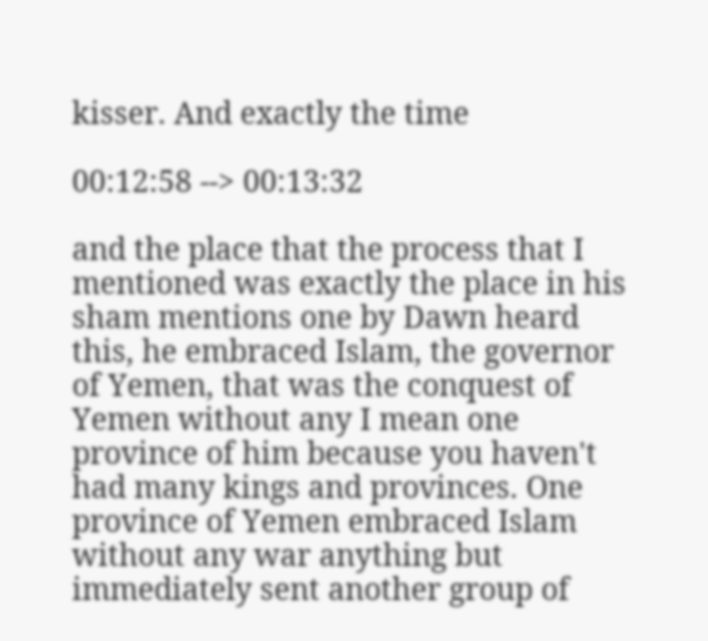kisser. And exactly the time

00:12:58 --> 00:13:32

and the place that the process that I mentioned was exactly the place in his sham mentions one by Dawn heard this, he embraced Islam, the governor of Yemen, that was the conquest of Yemen without any I mean one province of him because you haven't had many kings and provinces. One province of Yemen embraced Islam without any war anything but immediately sent another group of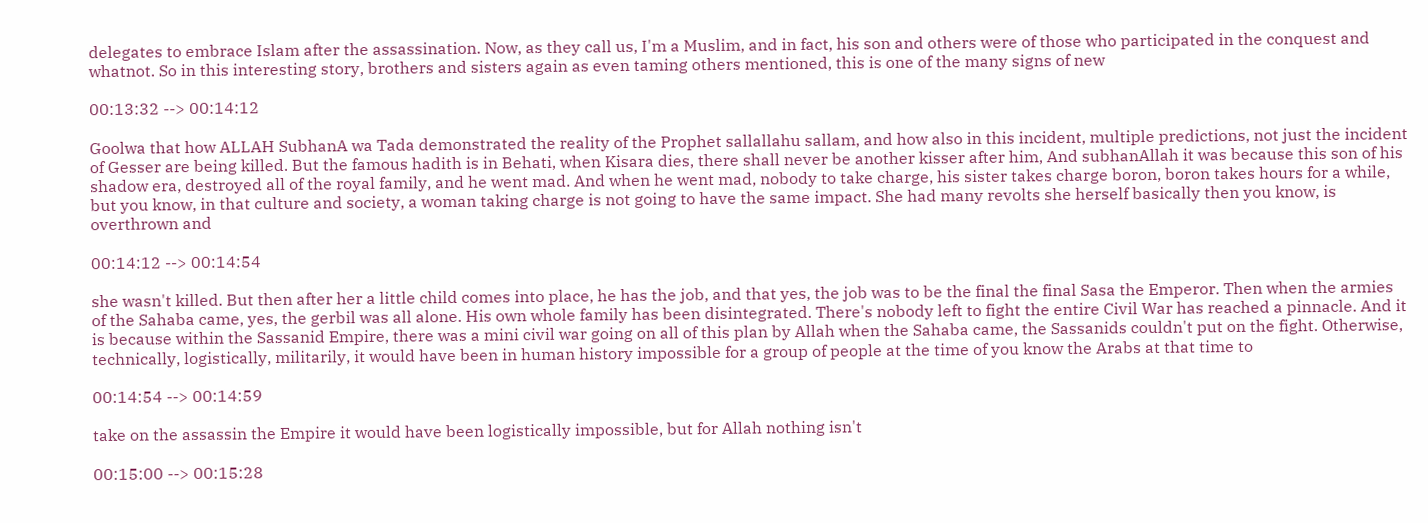delegates to embrace Islam after the assassination. Now, as they call us, I'm a Muslim, and in fact, his son and others were of those who participated in the conquest and whatnot. So in this interesting story, brothers and sisters again as even taming others mentioned, this is one of the many signs of new

00:13:32 --> 00:14:12

Goolwa that how ALLAH SubhanA wa Tada demonstrated the reality of the Prophet sallallahu sallam, and how also in this incident, multiple predictions, not just the incident of Gesser are being killed. But the famous hadith is in Behati, when Kisara dies, there shall never be another kisser after him, And subhanAllah it was because this son of his shadow era, destroyed all of the royal family, and he went mad. And when he went mad, nobody to take charge, his sister takes charge boron, boron takes hours for a while, but you know, in that culture and society, a woman taking charge is not going to have the same impact. She had many revolts she herself basically then you know, is overthrown and

00:14:12 --> 00:14:54

she wasn't killed. But then after her a little child comes into place, he has the job, and that yes, the job was to be the final the final Sasa the Emperor. Then when the armies of the Sahaba came, yes, the gerbil was all alone. His own whole family has been disintegrated. There's nobody left to fight the entire Civil War has reached a pinnacle. And it is because within the Sassanid Empire, there was a mini civil war going on all of this plan by Allah when the Sahaba came, the Sassanids couldn't put on the fight. Otherwise, technically, logistically, militarily, it would have been in human history impossible for a group of people at the time of you know the Arabs at that time to

00:14:54 --> 00:14:59

take on the assassin the Empire it would have been logistically impossible, but for Allah nothing isn't

00:15:00 --> 00:15:28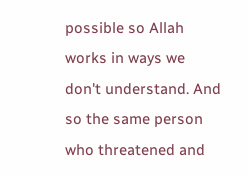possible so Allah works in ways we don't understand. And so the same person who threatened and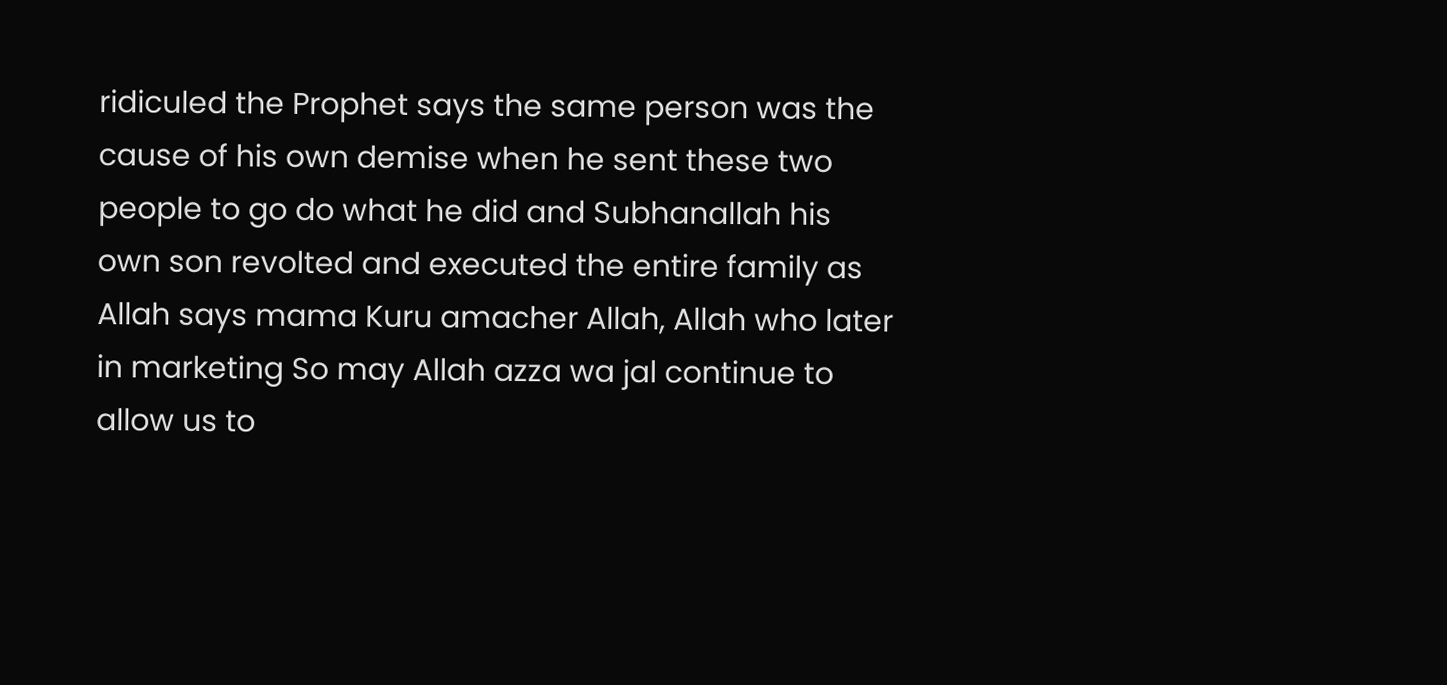ridiculed the Prophet says the same person was the cause of his own demise when he sent these two people to go do what he did and Subhanallah his own son revolted and executed the entire family as Allah says mama Kuru amacher Allah, Allah who later in marketing So may Allah azza wa jal continue to allow us to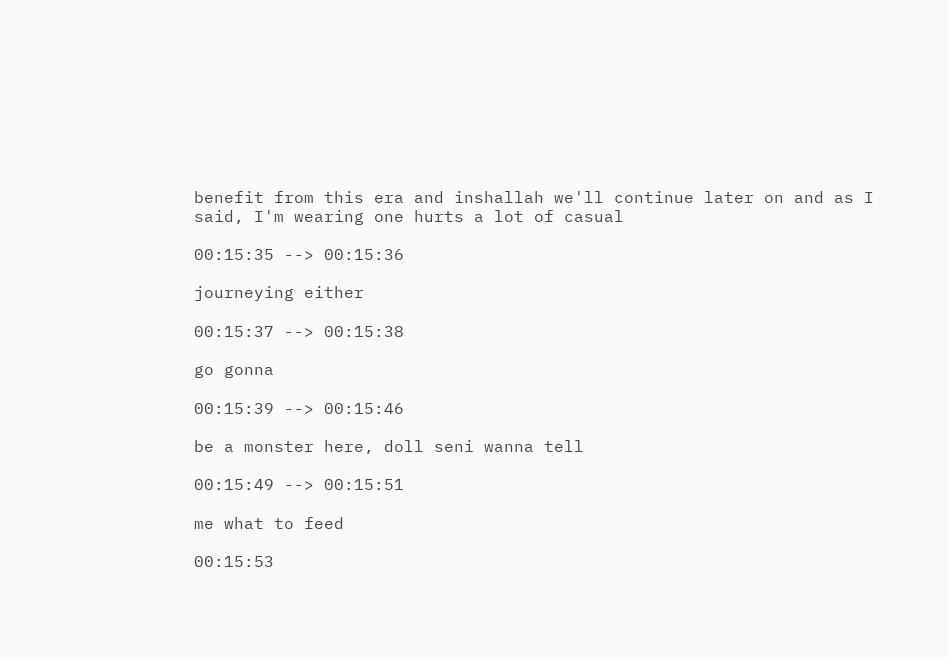benefit from this era and inshallah we'll continue later on and as I said, I'm wearing one hurts a lot of casual

00:15:35 --> 00:15:36

journeying either

00:15:37 --> 00:15:38

go gonna

00:15:39 --> 00:15:46

be a monster here, doll seni wanna tell

00:15:49 --> 00:15:51

me what to feed

00:15:53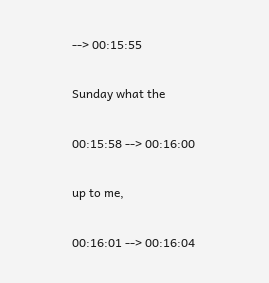--> 00:15:55

Sunday what the

00:15:58 --> 00:16:00

up to me,

00:16:01 --> 00:16:04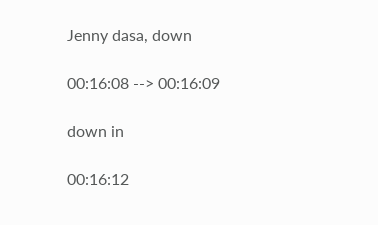Jenny dasa, down

00:16:08 --> 00:16:09

down in

00:16:12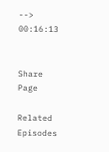--> 00:16:13


Share Page

Related Episodes